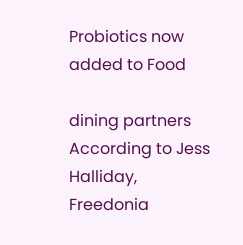Probiotics now added to Food

dining partners According to Jess Halliday, Freedonia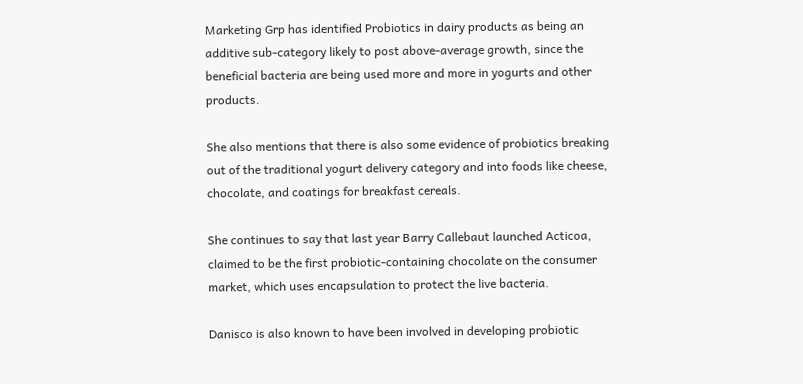Marketing Grp has identified Probiotics in dairy products as being an additive sub-category likely to post above-average growth, since the beneficial bacteria are being used more and more in yogurts and other products.

She also mentions that there is also some evidence of probiotics breaking out of the traditional yogurt delivery category and into foods like cheese, chocolate, and coatings for breakfast cereals.

She continues to say that last year Barry Callebaut launched Acticoa, claimed to be the first probiotic-containing chocolate on the consumer market, which uses encapsulation to protect the live bacteria.

Danisco is also known to have been involved in developing probiotic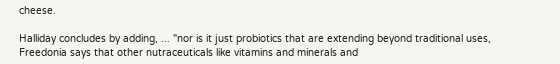cheese.

Halliday concludes by adding, ... "nor is it just probiotics that are extending beyond traditional uses, Freedonia says that other nutraceuticals like vitamins and minerals and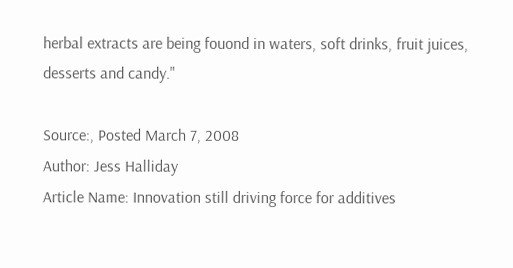herbal extracts are being fouond in waters, soft drinks, fruit juices, desserts and candy."

Source:, Posted March 7, 2008
Author: Jess Halliday
Article Name: Innovation still driving force for additives